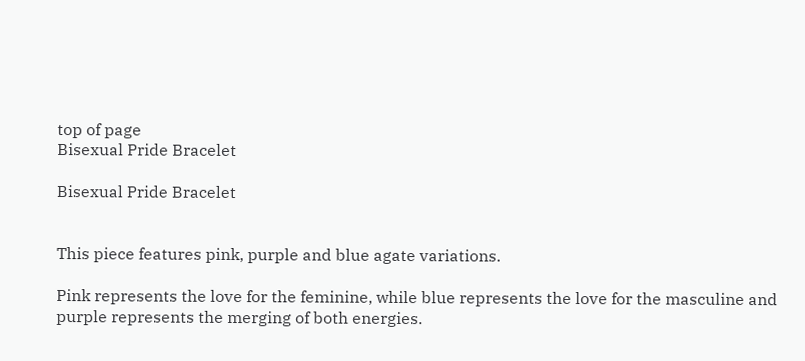top of page
Bisexual Pride Bracelet

Bisexual Pride Bracelet


This piece features pink, purple and blue agate variations.

Pink represents the love for the feminine, while blue represents the love for the masculine and purple represents the merging of both energies.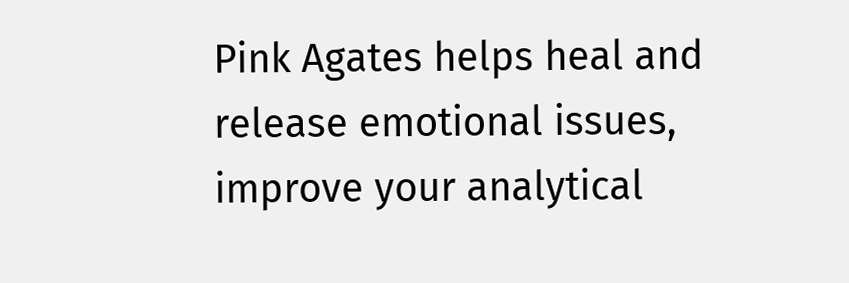Pink Agates helps heal and release emotional issues, improve your analytical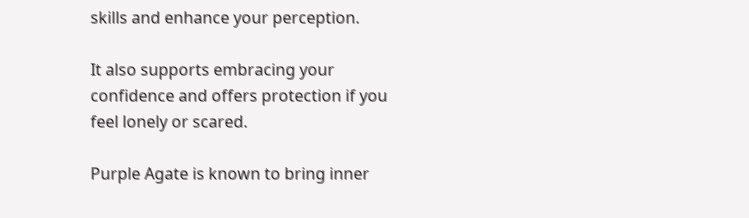skills and enhance your perception.

It also supports embracing your confidence and offers protection if you feel lonely or scared.

Purple Agate is known to bring inner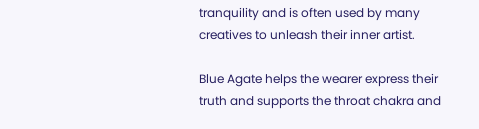tranquility and is often used by many creatives to unleash their inner artist.

Blue Agate helps the wearer express their truth and supports the throat chakra and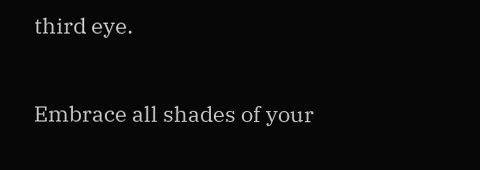third eye.

Embrace all shades of your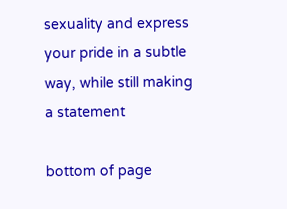sexuality and express your pride in a subtle way, while still making a statement

bottom of page